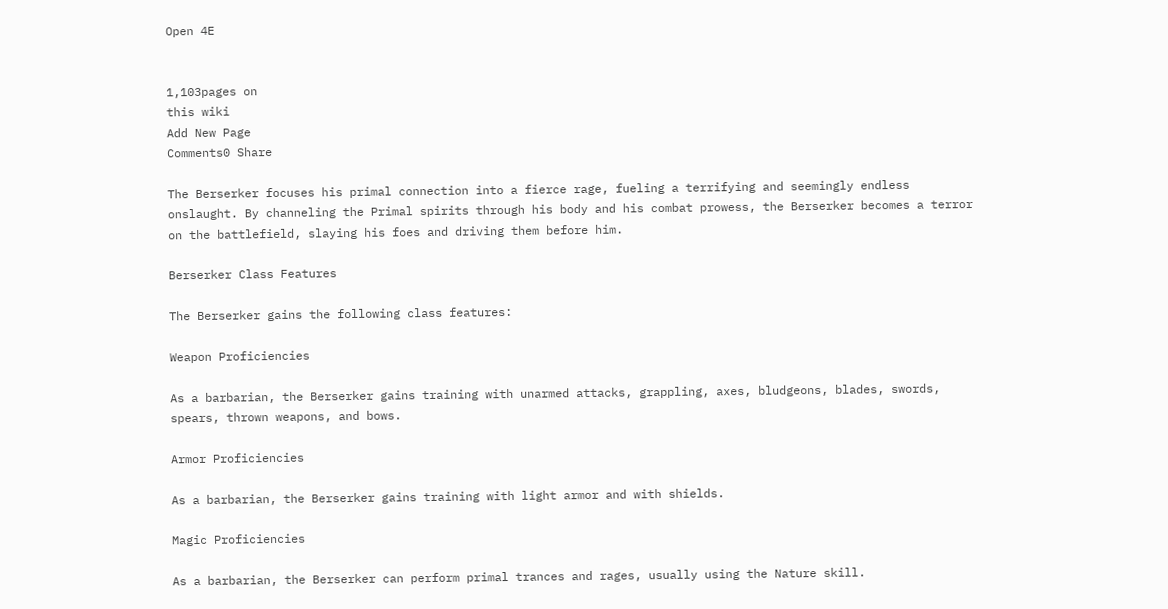Open 4E


1,103pages on
this wiki
Add New Page
Comments0 Share

The Berserker focuses his primal connection into a fierce rage, fueling a terrifying and seemingly endless onslaught. By channeling the Primal spirits through his body and his combat prowess, the Berserker becomes a terror on the battlefield, slaying his foes and driving them before him.

Berserker Class Features

The Berserker gains the following class features:

Weapon Proficiencies

As a barbarian, the Berserker gains training with unarmed attacks, grappling, axes, bludgeons, blades, swords, spears, thrown weapons, and bows.

Armor Proficiencies

As a barbarian, the Berserker gains training with light armor and with shields.

Magic Proficiencies

As a barbarian, the Berserker can perform primal trances and rages, usually using the Nature skill.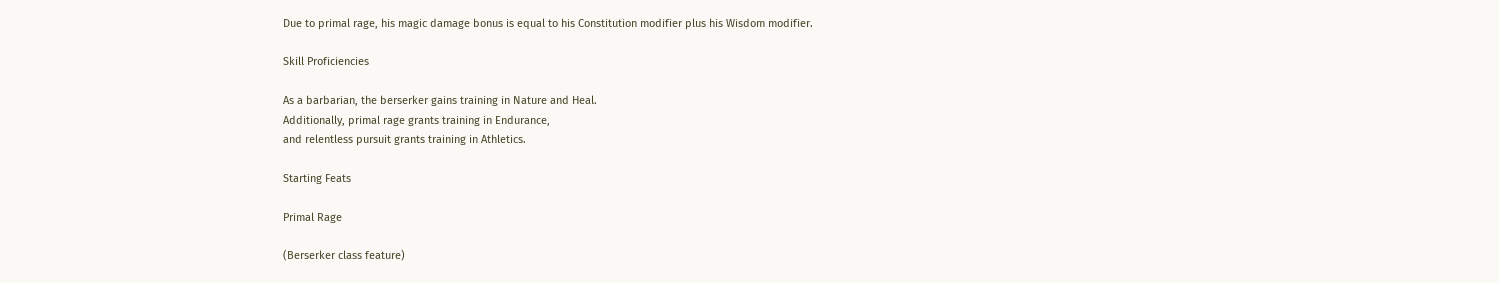Due to primal rage, his magic damage bonus is equal to his Constitution modifier plus his Wisdom modifier.

Skill Proficiencies

As a barbarian, the berserker gains training in Nature and Heal.
Additionally, primal rage grants training in Endurance,
and relentless pursuit grants training in Athletics.

Starting Feats

Primal Rage

(Berserker class feature)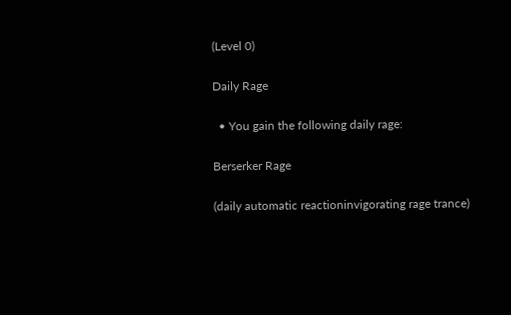(Level 0)

Daily Rage

  • You gain the following daily rage:

Berserker Rage

(daily automatic reactioninvigorating rage trance)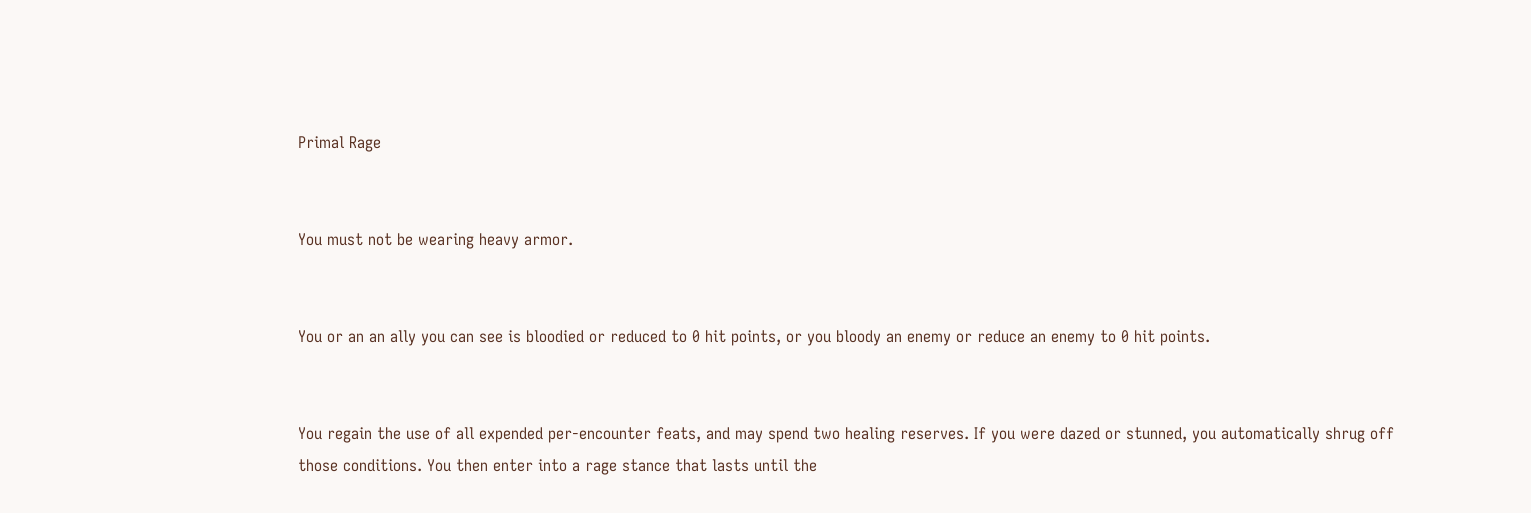Primal Rage


You must not be wearing heavy armor.


You or an an ally you can see is bloodied or reduced to 0 hit points, or you bloody an enemy or reduce an enemy to 0 hit points.


You regain the use of all expended per-encounter feats, and may spend two healing reserves. If you were dazed or stunned, you automatically shrug off those conditions. You then enter into a rage stance that lasts until the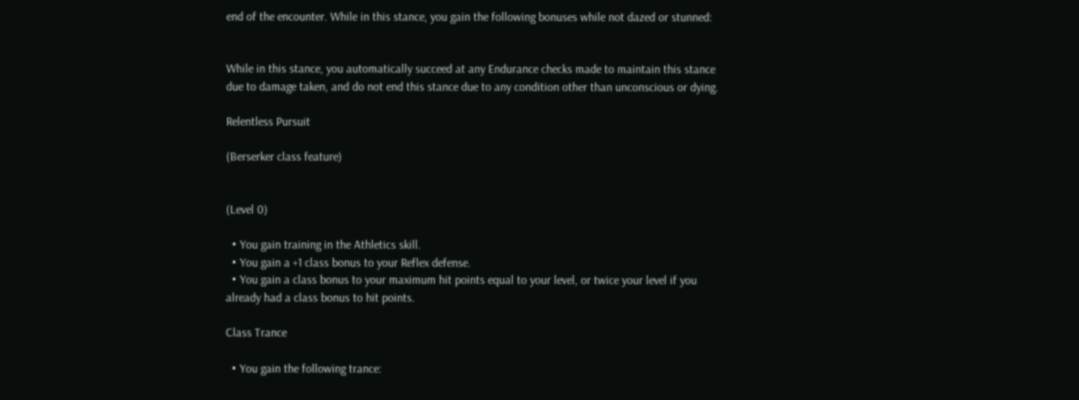end of the encounter. While in this stance, you gain the following bonuses while not dazed or stunned:


While in this stance, you automatically succeed at any Endurance checks made to maintain this stance due to damage taken, and do not end this stance due to any condition other than unconscious or dying.

Relentless Pursuit

(Berserker class feature)


(Level 0)

  • You gain training in the Athletics skill.
  • You gain a +1 class bonus to your Reflex defense.
  • You gain a class bonus to your maximum hit points equal to your level, or twice your level if you already had a class bonus to hit points.

Class Trance

  • You gain the following trance: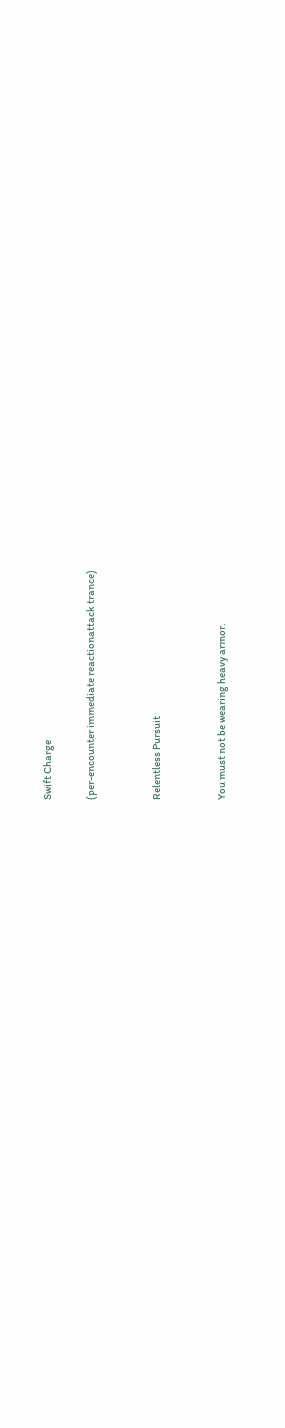Swift Charge

(per-encounter immediate reactionattack trance)


Relentless Pursuit


You must not be wearing heavy armor.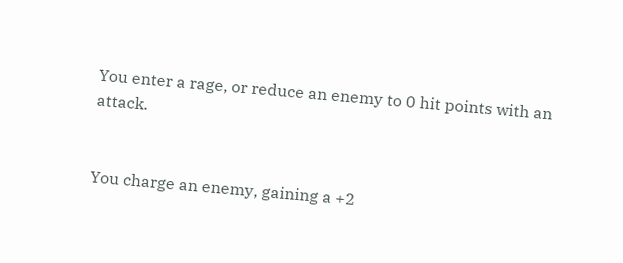You enter a rage, or reduce an enemy to 0 hit points with an attack.


You charge an enemy, gaining a +2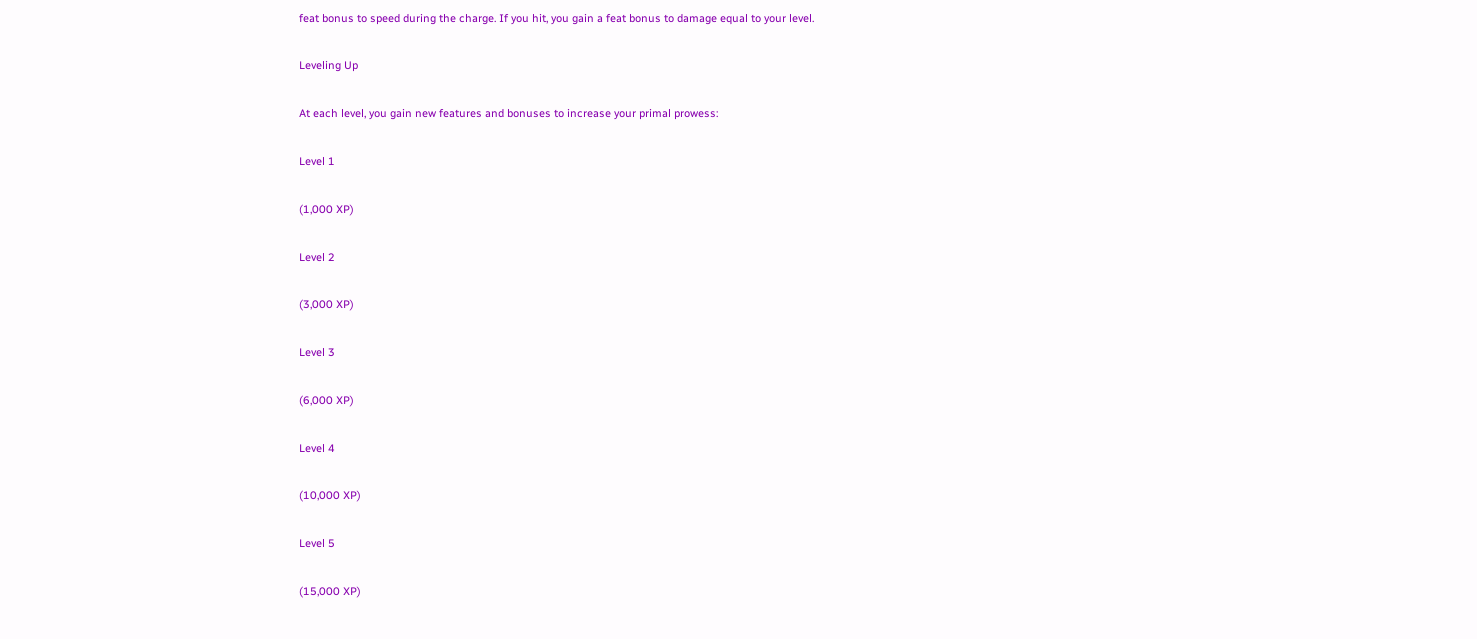feat bonus to speed during the charge. If you hit, you gain a feat bonus to damage equal to your level.

Leveling Up

At each level, you gain new features and bonuses to increase your primal prowess:

Level 1

(1,000 XP)

Level 2

(3,000 XP)

Level 3

(6,000 XP)

Level 4

(10,000 XP)

Level 5

(15,000 XP)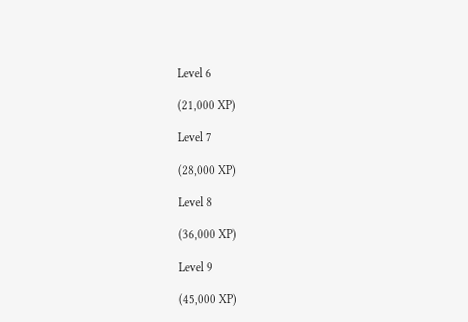Level 6

(21,000 XP)

Level 7

(28,000 XP)

Level 8

(36,000 XP)

Level 9

(45,000 XP)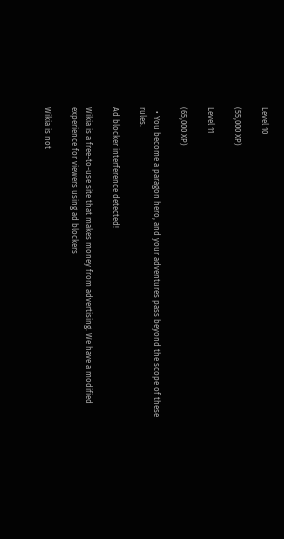Level 10

(55,000 XP)

Level 11

(65,000 XP)

  • You become a paragon hero, and your adventures pass beyond the scope of these rules.

Ad blocker interference detected!

Wikia is a free-to-use site that makes money from advertising. We have a modified experience for viewers using ad blockers

Wikia is not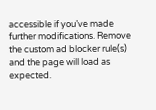accessible if you’ve made further modifications. Remove the custom ad blocker rule(s) and the page will load as expected.